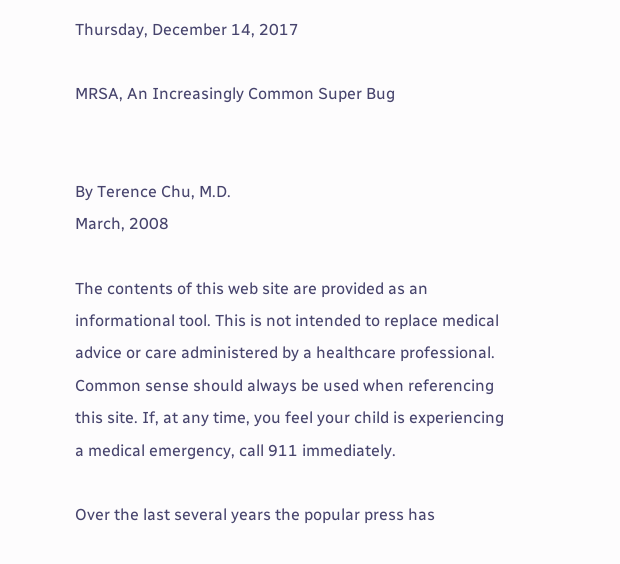Thursday, December 14, 2017

MRSA, An Increasingly Common Super Bug


By Terence Chu, M.D.
March, 2008

The contents of this web site are provided as an informational tool. This is not intended to replace medical advice or care administered by a healthcare professional. Common sense should always be used when referencing this site. If, at any time, you feel your child is experiencing a medical emergency, call 911 immediately.

Over the last several years the popular press has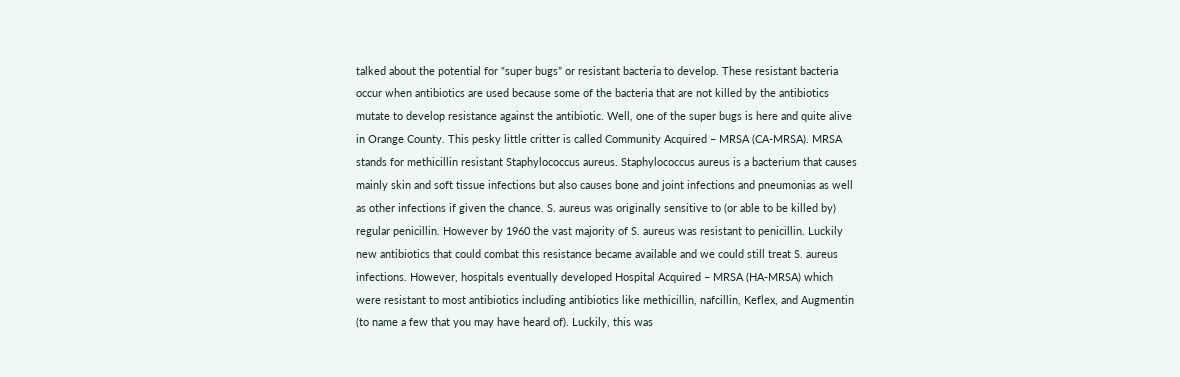talked about the potential for “super bugs” or resistant bacteria to develop. These resistant bacteria occur when antibiotics are used because some of the bacteria that are not killed by the antibiotics mutate to develop resistance against the antibiotic. Well, one of the super bugs is here and quite alive in Orange County. This pesky little critter is called Community Acquired – MRSA (CA-MRSA). MRSA stands for methicillin resistant Staphylococcus aureus. Staphylococcus aureus is a bacterium that causes mainly skin and soft tissue infections but also causes bone and joint infections and pneumonias as well as other infections if given the chance. S. aureus was originally sensitive to (or able to be killed by) regular penicillin. However by 1960 the vast majority of S. aureus was resistant to penicillin. Luckily new antibiotics that could combat this resistance became available and we could still treat S. aureus infections. However, hospitals eventually developed Hospital Acquired – MRSA (HA-MRSA) which were resistant to most antibiotics including antibiotics like methicillin, nafcillin, Keflex, and Augmentin (to name a few that you may have heard of). Luckily, this was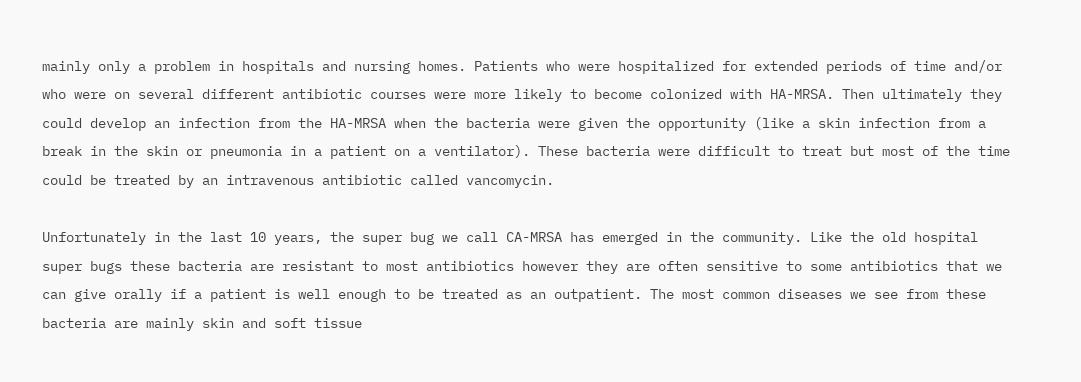mainly only a problem in hospitals and nursing homes. Patients who were hospitalized for extended periods of time and/or who were on several different antibiotic courses were more likely to become colonized with HA-MRSA. Then ultimately they could develop an infection from the HA-MRSA when the bacteria were given the opportunity (like a skin infection from a break in the skin or pneumonia in a patient on a ventilator). These bacteria were difficult to treat but most of the time could be treated by an intravenous antibiotic called vancomycin.

Unfortunately in the last 10 years, the super bug we call CA-MRSA has emerged in the community. Like the old hospital super bugs these bacteria are resistant to most antibiotics however they are often sensitive to some antibiotics that we can give orally if a patient is well enough to be treated as an outpatient. The most common diseases we see from these bacteria are mainly skin and soft tissue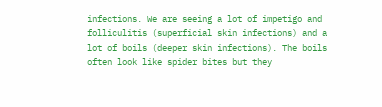infections. We are seeing a lot of impetigo and folliculitis (superficial skin infections) and a lot of boils (deeper skin infections). The boils often look like spider bites but they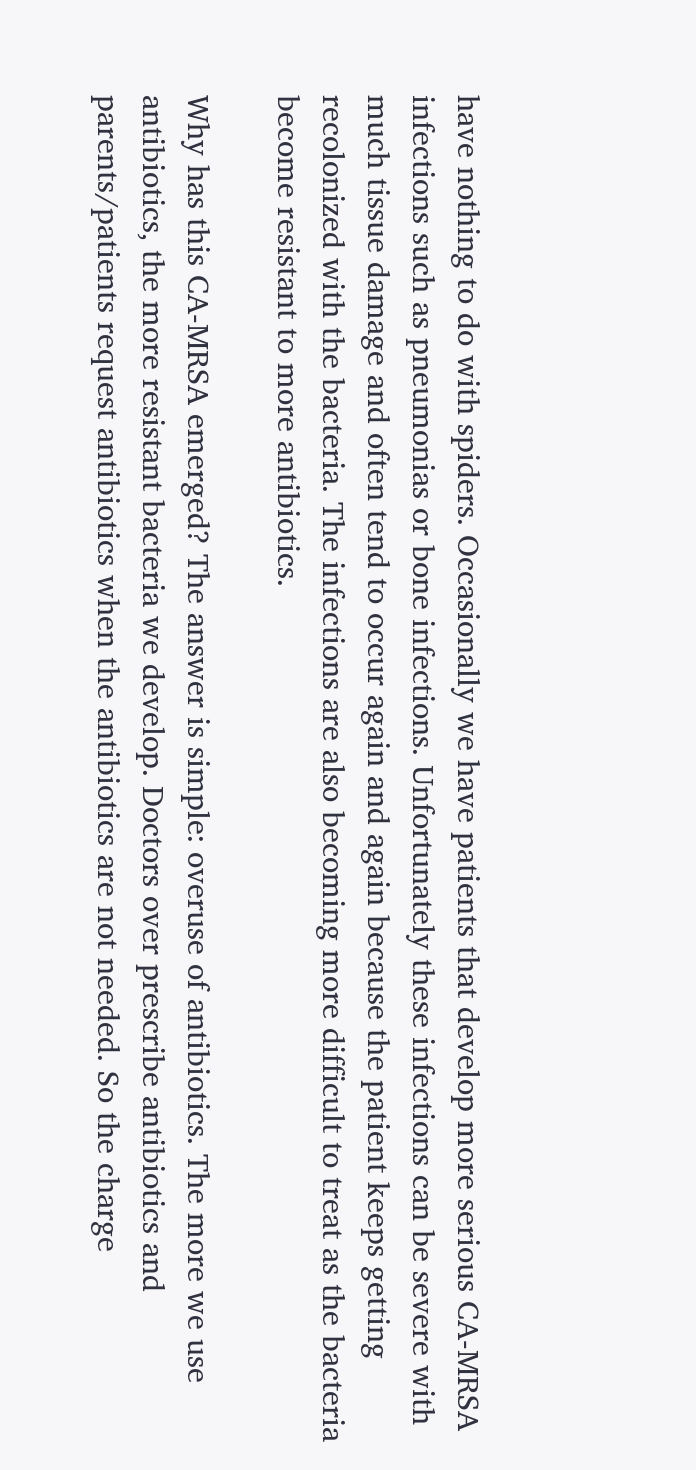have nothing to do with spiders. Occasionally we have patients that develop more serious CA-MRSA infections such as pneumonias or bone infections. Unfortunately these infections can be severe with much tissue damage and often tend to occur again and again because the patient keeps getting recolonized with the bacteria. The infections are also becoming more difficult to treat as the bacteria become resistant to more antibiotics.

Why has this CA-MRSA emerged? The answer is simple: overuse of antibiotics. The more we use antibiotics, the more resistant bacteria we develop. Doctors over prescribe antibiotics and parents/patients request antibiotics when the antibiotics are not needed. So the charge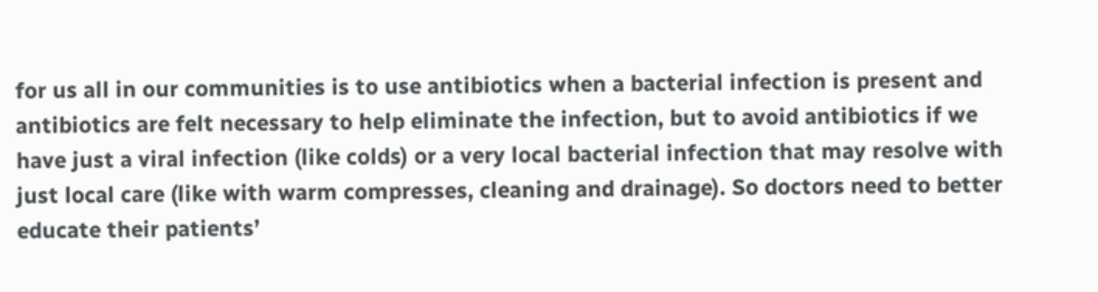for us all in our communities is to use antibiotics when a bacterial infection is present and antibiotics are felt necessary to help eliminate the infection, but to avoid antibiotics if we have just a viral infection (like colds) or a very local bacterial infection that may resolve with just local care (like with warm compresses, cleaning and drainage). So doctors need to better educate their patients’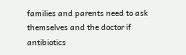families and parents need to ask themselves and the doctor if antibiotics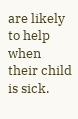are likely to help when their child is sick.